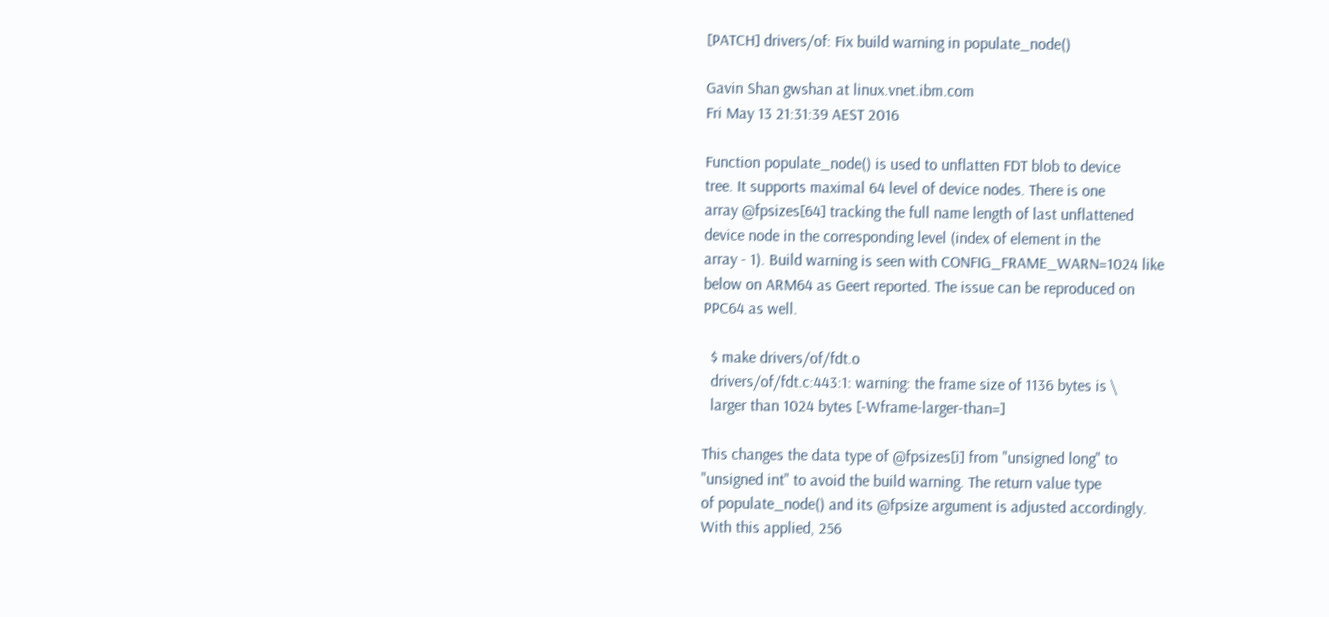[PATCH] drivers/of: Fix build warning in populate_node()

Gavin Shan gwshan at linux.vnet.ibm.com
Fri May 13 21:31:39 AEST 2016

Function populate_node() is used to unflatten FDT blob to device
tree. It supports maximal 64 level of device nodes. There is one
array @fpsizes[64] tracking the full name length of last unflattened
device node in the corresponding level (index of element in the
array - 1). Build warning is seen with CONFIG_FRAME_WARN=1024 like
below on ARM64 as Geert reported. The issue can be reproduced on
PPC64 as well.

  $ make drivers/of/fdt.o
  drivers/of/fdt.c:443:1: warning: the frame size of 1136 bytes is \
  larger than 1024 bytes [-Wframe-larger-than=]

This changes the data type of @fpsizes[i] from "unsigned long" to
"unsigned int" to avoid the build warning. The return value type
of populate_node() and its @fpsize argument is adjusted accordingly.
With this applied, 256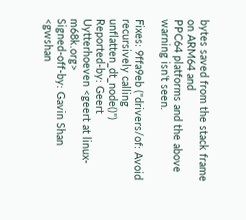bytes saved from the stack frame on ARM64 and
PPC64 platforms and the above warning isn't seen.

Fixes: 9ffa9eb ("drivers/of: Avoid recursively calling unflatten_dt_node()")
Reported-by: Geert Uytterhoeven <geert at linux-m68k.org>
Signed-off-by: Gavin Shan <gwshan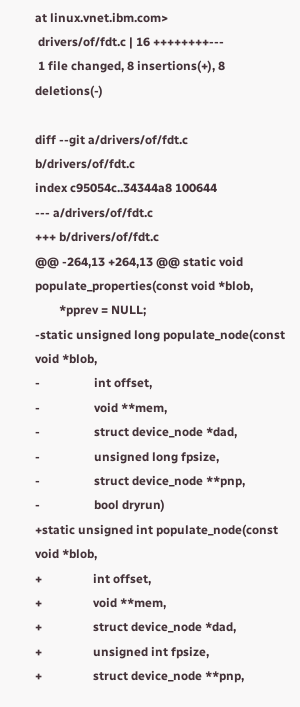at linux.vnet.ibm.com>
 drivers/of/fdt.c | 16 ++++++++---
 1 file changed, 8 insertions(+), 8 deletions(-)

diff --git a/drivers/of/fdt.c b/drivers/of/fdt.c
index c95054c..34344a8 100644
--- a/drivers/of/fdt.c
+++ b/drivers/of/fdt.c
@@ -264,13 +264,13 @@ static void populate_properties(const void *blob,
        *pprev = NULL;
-static unsigned long populate_node(const void *blob,
-                  int offset,
-                  void **mem,
-                  struct device_node *dad,
-                  unsigned long fpsize,
-                  struct device_node **pnp,
-                  bool dryrun)
+static unsigned int populate_node(const void *blob,
+                 int offset,
+                 void **mem,
+                 struct device_node *dad,
+                 unsigned int fpsize,
+                 struct device_node **pnp,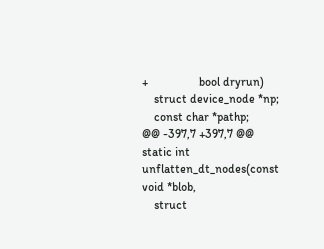+                 bool dryrun)
    struct device_node *np;
    const char *pathp;
@@ -397,7 +397,7 @@ static int unflatten_dt_nodes(const void *blob,
    struct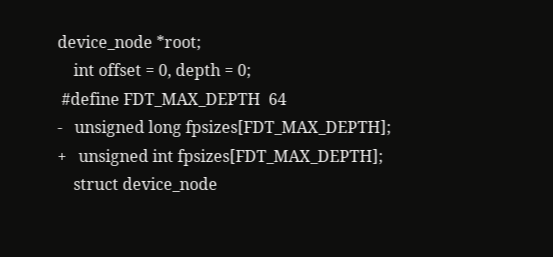device_node *root;
    int offset = 0, depth = 0;
 #define FDT_MAX_DEPTH  64
-   unsigned long fpsizes[FDT_MAX_DEPTH];
+   unsigned int fpsizes[FDT_MAX_DEPTH];
    struct device_node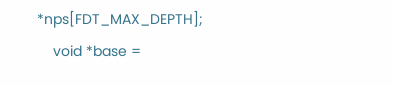*nps[FDT_MAX_DEPTH];
    void *base =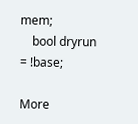mem;
    bool dryrun = !base;

More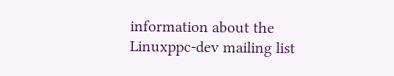information about the Linuxppc-dev mailing list